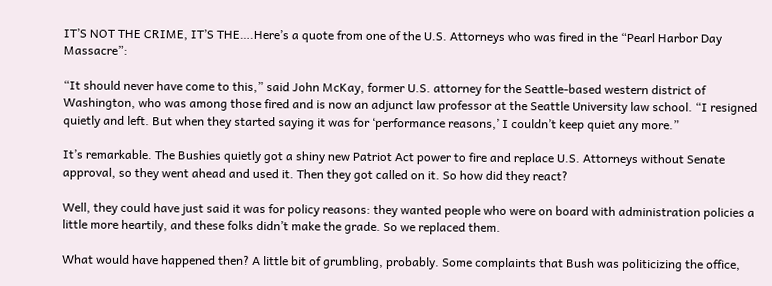IT’S NOT THE CRIME, IT’S THE….Here’s a quote from one of the U.S. Attorneys who was fired in the “Pearl Harbor Day Massacre”:

“It should never have come to this,” said John McKay, former U.S. attorney for the Seattle-based western district of Washington, who was among those fired and is now an adjunct law professor at the Seattle University law school. “I resigned quietly and left. But when they started saying it was for ‘performance reasons,’ I couldn’t keep quiet any more.”

It’s remarkable. The Bushies quietly got a shiny new Patriot Act power to fire and replace U.S. Attorneys without Senate approval, so they went ahead and used it. Then they got called on it. So how did they react?

Well, they could have just said it was for policy reasons: they wanted people who were on board with administration policies a little more heartily, and these folks didn’t make the grade. So we replaced them.

What would have happened then? A little bit of grumbling, probably. Some complaints that Bush was politicizing the office,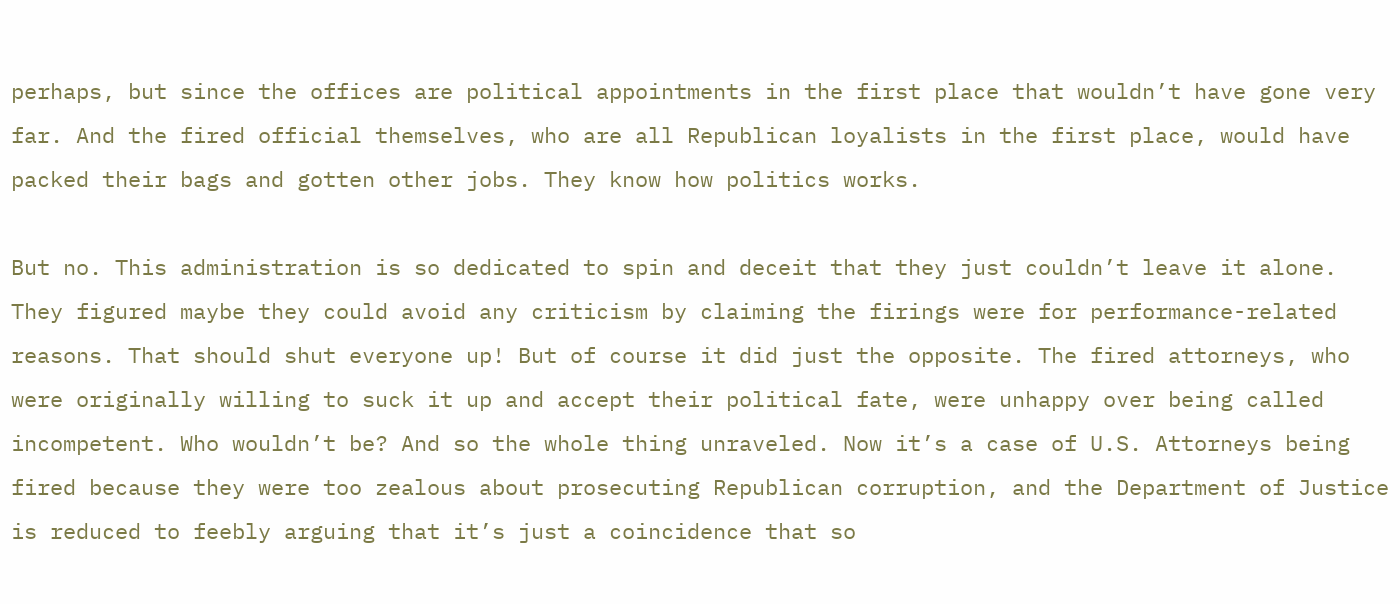perhaps, but since the offices are political appointments in the first place that wouldn’t have gone very far. And the fired official themselves, who are all Republican loyalists in the first place, would have packed their bags and gotten other jobs. They know how politics works.

But no. This administration is so dedicated to spin and deceit that they just couldn’t leave it alone. They figured maybe they could avoid any criticism by claiming the firings were for performance-related reasons. That should shut everyone up! But of course it did just the opposite. The fired attorneys, who were originally willing to suck it up and accept their political fate, were unhappy over being called incompetent. Who wouldn’t be? And so the whole thing unraveled. Now it’s a case of U.S. Attorneys being fired because they were too zealous about prosecuting Republican corruption, and the Department of Justice is reduced to feebly arguing that it’s just a coincidence that so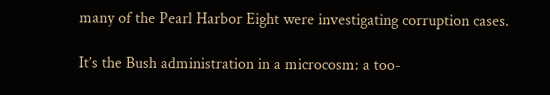many of the Pearl Harbor Eight were investigating corruption cases.

It’s the Bush administration in a microcosm: a too-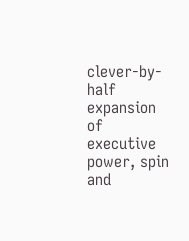clever-by-half expansion of executive power, spin and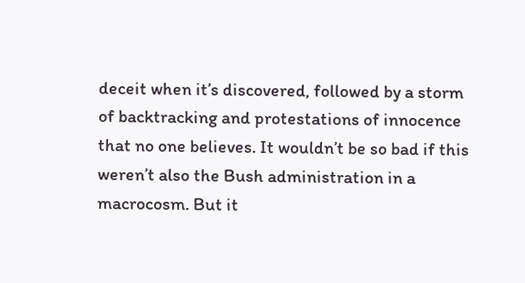deceit when it’s discovered, followed by a storm of backtracking and protestations of innocence that no one believes. It wouldn’t be so bad if this weren’t also the Bush administration in a macrocosm. But it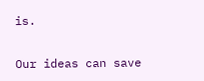is.

Our ideas can save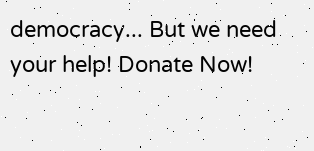democracy... But we need your help! Donate Now!